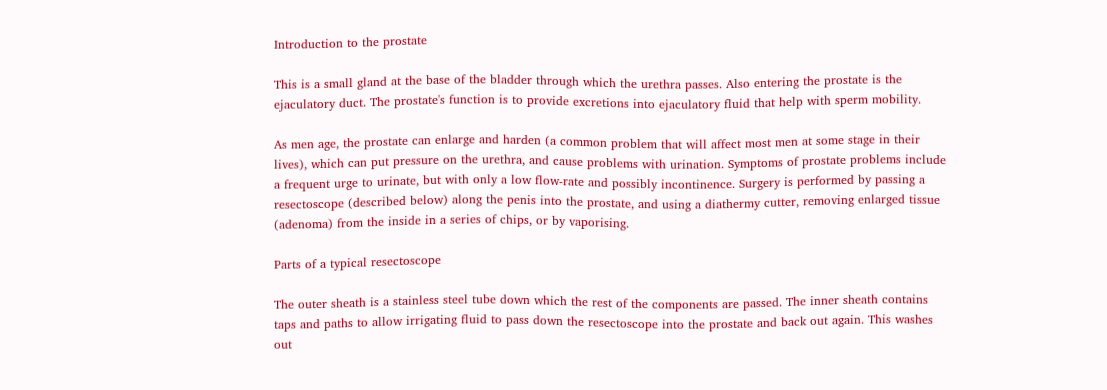Introduction to the prostate

This is a small gland at the base of the bladder through which the urethra passes. Also entering the prostate is the ejaculatory duct. The prostate's function is to provide excretions into ejaculatory fluid that help with sperm mobility.

As men age, the prostate can enlarge and harden (a common problem that will affect most men at some stage in their lives), which can put pressure on the urethra, and cause problems with urination. Symptoms of prostate problems include a frequent urge to urinate, but with only a low flow-rate and possibly incontinence. Surgery is performed by passing a resectoscope (described below) along the penis into the prostate, and using a diathermy cutter, removing enlarged tissue (adenoma) from the inside in a series of chips, or by vaporising.

Parts of a typical resectoscope

The outer sheath is a stainless steel tube down which the rest of the components are passed. The inner sheath contains taps and paths to allow irrigating fluid to pass down the resectoscope into the prostate and back out again. This washes out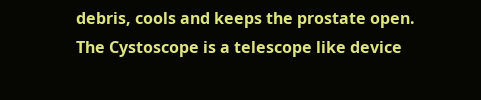debris, cools and keeps the prostate open. The Cystoscope is a telescope like device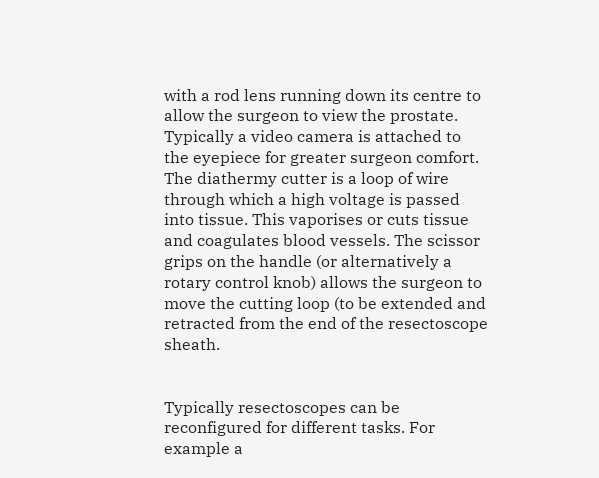with a rod lens running down its centre to allow the surgeon to view the prostate. Typically a video camera is attached to the eyepiece for greater surgeon comfort. The diathermy cutter is a loop of wire through which a high voltage is passed into tissue. This vaporises or cuts tissue and coagulates blood vessels. The scissor grips on the handle (or alternatively a rotary control knob) allows the surgeon to move the cutting loop (to be extended and retracted from the end of the resectoscope sheath.


Typically resectoscopes can be reconfigured for different tasks. For example a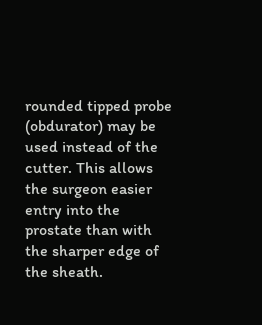rounded tipped probe (obdurator) may be used instead of the cutter. This allows the surgeon easier entry into the prostate than with the sharper edge of the sheath.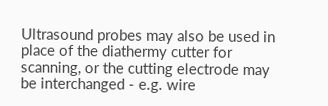Ultrasound probes may also be used in place of the diathermy cutter for scanning, or the cutting electrode may be interchanged - e.g. wire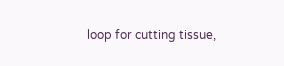loop for cutting tissue,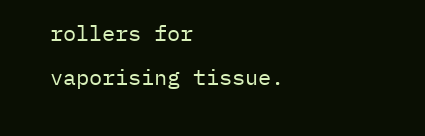rollers for vaporising tissue.